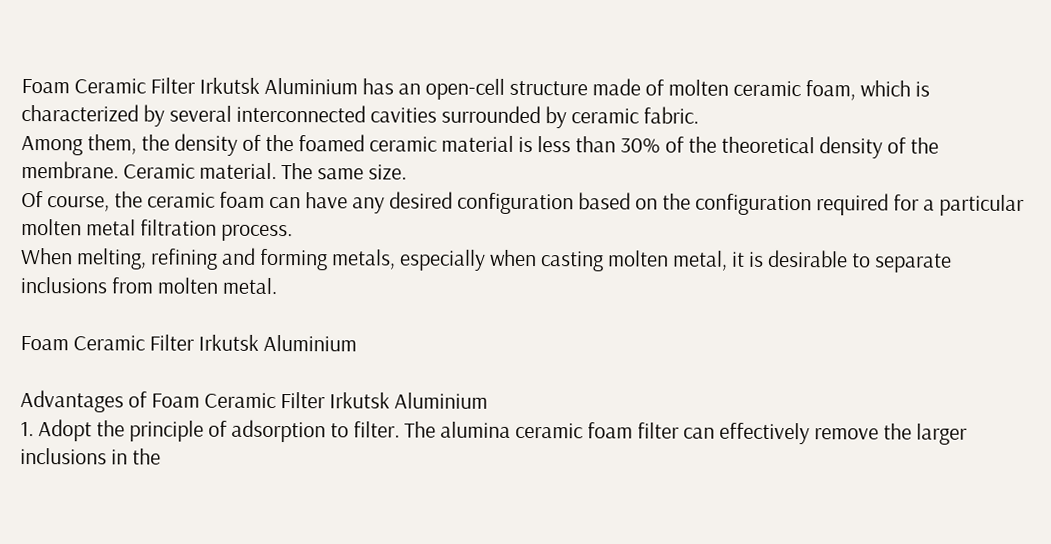Foam Ceramic Filter Irkutsk Aluminium has an open-cell structure made of molten ceramic foam, which is characterized by several interconnected cavities surrounded by ceramic fabric.
Among them, the density of the foamed ceramic material is less than 30% of the theoretical density of the membrane. Ceramic material. The same size.
Of course, the ceramic foam can have any desired configuration based on the configuration required for a particular molten metal filtration process.
When melting, refining and forming metals, especially when casting molten metal, it is desirable to separate inclusions from molten metal.

Foam Ceramic Filter Irkutsk Aluminium

Advantages of Foam Ceramic Filter Irkutsk Aluminium
1. Adopt the principle of adsorption to filter. The alumina ceramic foam filter can effectively remove the larger inclusions in the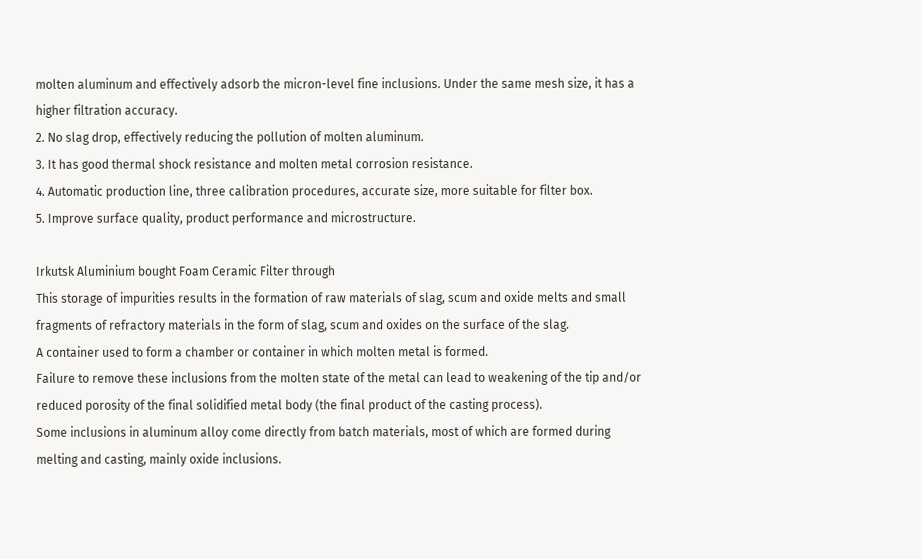molten aluminum and effectively adsorb the micron-level fine inclusions. Under the same mesh size, it has a higher filtration accuracy.
2. No slag drop, effectively reducing the pollution of molten aluminum.
3. It has good thermal shock resistance and molten metal corrosion resistance.
4. Automatic production line, three calibration procedures, accurate size, more suitable for filter box.
5. Improve surface quality, product performance and microstructure.

Irkutsk Aluminium bought Foam Ceramic Filter through
This storage of impurities results in the formation of raw materials of slag, scum and oxide melts and small fragments of refractory materials in the form of slag, scum and oxides on the surface of the slag.
A container used to form a chamber or container in which molten metal is formed.
Failure to remove these inclusions from the molten state of the metal can lead to weakening of the tip and/or reduced porosity of the final solidified metal body (the final product of the casting process).
Some inclusions in aluminum alloy come directly from batch materials, most of which are formed during melting and casting, mainly oxide inclusions.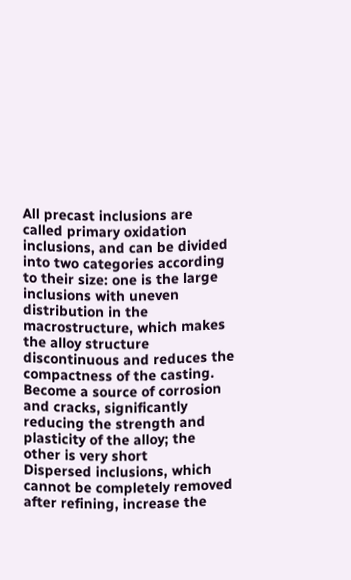All precast inclusions are called primary oxidation inclusions, and can be divided into two categories according to their size: one is the large inclusions with uneven distribution in the macrostructure, which makes the alloy structure discontinuous and reduces the compactness of the casting. Become a source of corrosion and cracks, significantly reducing the strength and plasticity of the alloy; the other is very short
Dispersed inclusions, which cannot be completely removed after refining, increase the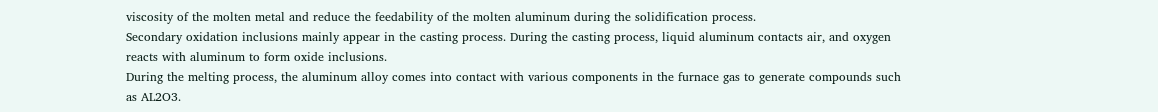viscosity of the molten metal and reduce the feedability of the molten aluminum during the solidification process.
Secondary oxidation inclusions mainly appear in the casting process. During the casting process, liquid aluminum contacts air, and oxygen reacts with aluminum to form oxide inclusions.
During the melting process, the aluminum alloy comes into contact with various components in the furnace gas to generate compounds such as AL2O3.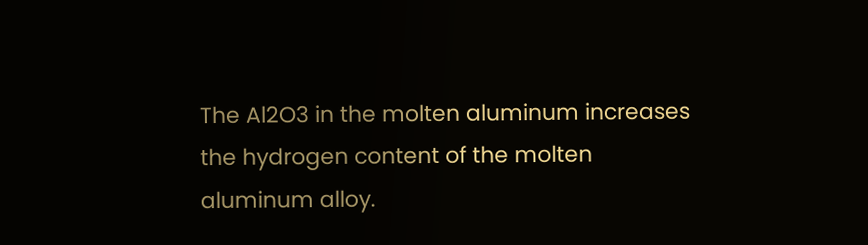The Al2O3 in the molten aluminum increases the hydrogen content of the molten aluminum alloy.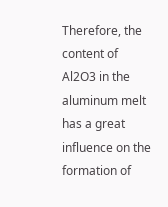Therefore, the content of Al2O3 in the aluminum melt has a great influence on the formation of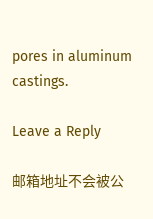pores in aluminum castings.

Leave a Reply

邮箱地址不会被公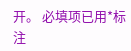开。 必填项已用*标注